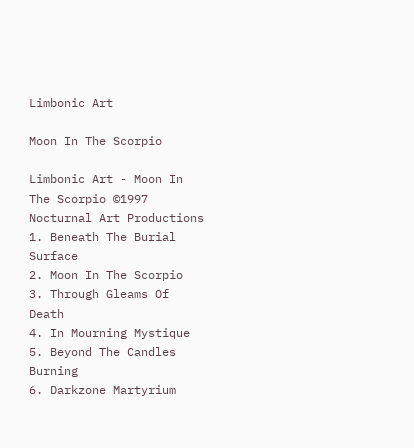Limbonic Art

Moon In The Scorpio

Limbonic Art - Moon In The Scorpio ©1997 Nocturnal Art Productions
1. Beneath The Burial Surface
2. Moon In The Scorpio
3. Through Gleams Of Death
4. In Mourning Mystique
5. Beyond The Candles Burning
6. Darkzone Martyrium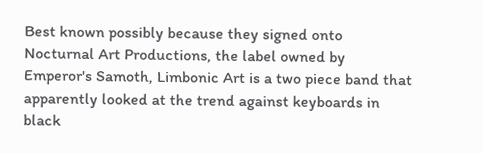Best known possibly because they signed onto Nocturnal Art Productions, the label owned by Emperor's Samoth, Limbonic Art is a two piece band that apparently looked at the trend against keyboards in black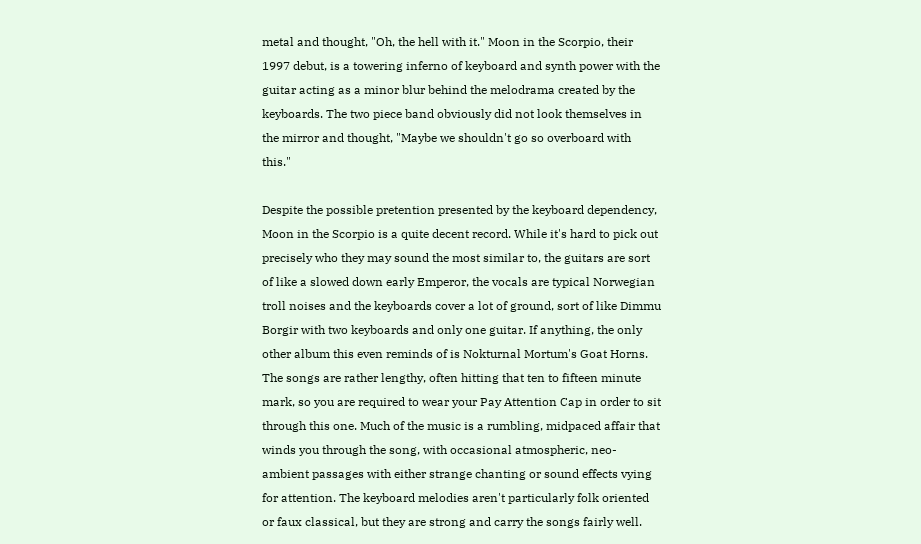metal and thought, "Oh, the hell with it." Moon in the Scorpio, their 1997 debut, is a towering inferno of keyboard and synth power with the guitar acting as a minor blur behind the melodrama created by the keyboards. The two piece band obviously did not look themselves in the mirror and thought, "Maybe we shouldn't go so overboard with this."

Despite the possible pretention presented by the keyboard dependency, Moon in the Scorpio is a quite decent record. While it's hard to pick out precisely who they may sound the most similar to, the guitars are sort of like a slowed down early Emperor, the vocals are typical Norwegian troll noises and the keyboards cover a lot of ground, sort of like Dimmu Borgir with two keyboards and only one guitar. If anything, the only other album this even reminds of is Nokturnal Mortum's Goat Horns. The songs are rather lengthy, often hitting that ten to fifteen minute mark, so you are required to wear your Pay Attention Cap in order to sit through this one. Much of the music is a rumbling, midpaced affair that winds you through the song, with occasional atmospheric, neo-ambient passages with either strange chanting or sound effects vying for attention. The keyboard melodies aren't particularly folk oriented or faux classical, but they are strong and carry the songs fairly well.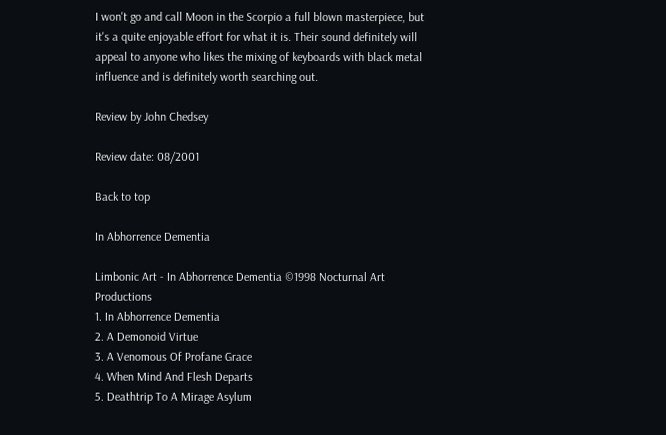I won't go and call Moon in the Scorpio a full blown masterpiece, but it's a quite enjoyable effort for what it is. Their sound definitely will appeal to anyone who likes the mixing of keyboards with black metal influence and is definitely worth searching out.

Review by John Chedsey

Review date: 08/2001

Back to top

In Abhorrence Dementia

Limbonic Art - In Abhorrence Dementia ©1998 Nocturnal Art Productions
1. In Abhorrence Dementia
2. A Demonoid Virtue
3. A Venomous Of Profane Grace
4. When Mind And Flesh Departs
5. Deathtrip To A Mirage Asylum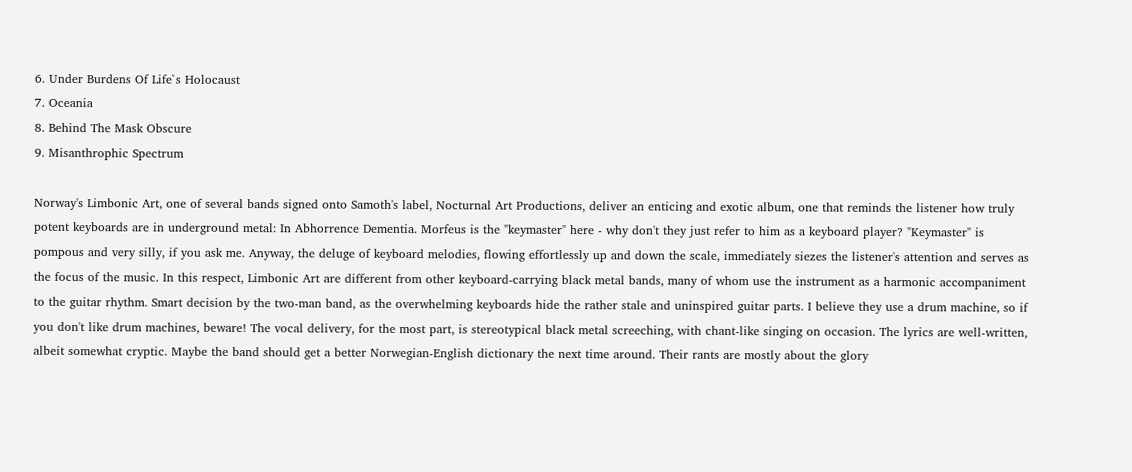6. Under Burdens Of Life`s Holocaust
7. Oceania
8. Behind The Mask Obscure
9. Misanthrophic Spectrum

Norway's Limbonic Art, one of several bands signed onto Samoth's label, Nocturnal Art Productions, deliver an enticing and exotic album, one that reminds the listener how truly potent keyboards are in underground metal: In Abhorrence Dementia. Morfeus is the "keymaster" here - why don't they just refer to him as a keyboard player? "Keymaster" is pompous and very silly, if you ask me. Anyway, the deluge of keyboard melodies, flowing effortlessly up and down the scale, immediately siezes the listener's attention and serves as the focus of the music. In this respect, Limbonic Art are different from other keyboard-carrying black metal bands, many of whom use the instrument as a harmonic accompaniment to the guitar rhythm. Smart decision by the two-man band, as the overwhelming keyboards hide the rather stale and uninspired guitar parts. I believe they use a drum machine, so if you don't like drum machines, beware! The vocal delivery, for the most part, is stereotypical black metal screeching, with chant-like singing on occasion. The lyrics are well-written, albeit somewhat cryptic. Maybe the band should get a better Norwegian-English dictionary the next time around. Their rants are mostly about the glory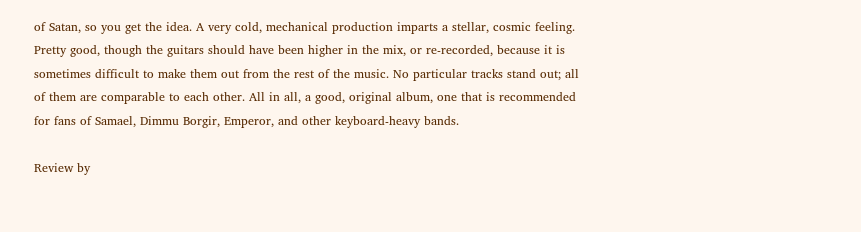of Satan, so you get the idea. A very cold, mechanical production imparts a stellar, cosmic feeling. Pretty good, though the guitars should have been higher in the mix, or re-recorded, because it is sometimes difficult to make them out from the rest of the music. No particular tracks stand out; all of them are comparable to each other. All in all, a good, original album, one that is recommended for fans of Samael, Dimmu Borgir, Emperor, and other keyboard-heavy bands.

Review by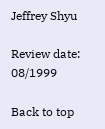Jeffrey Shyu

Review date: 08/1999

Back to top